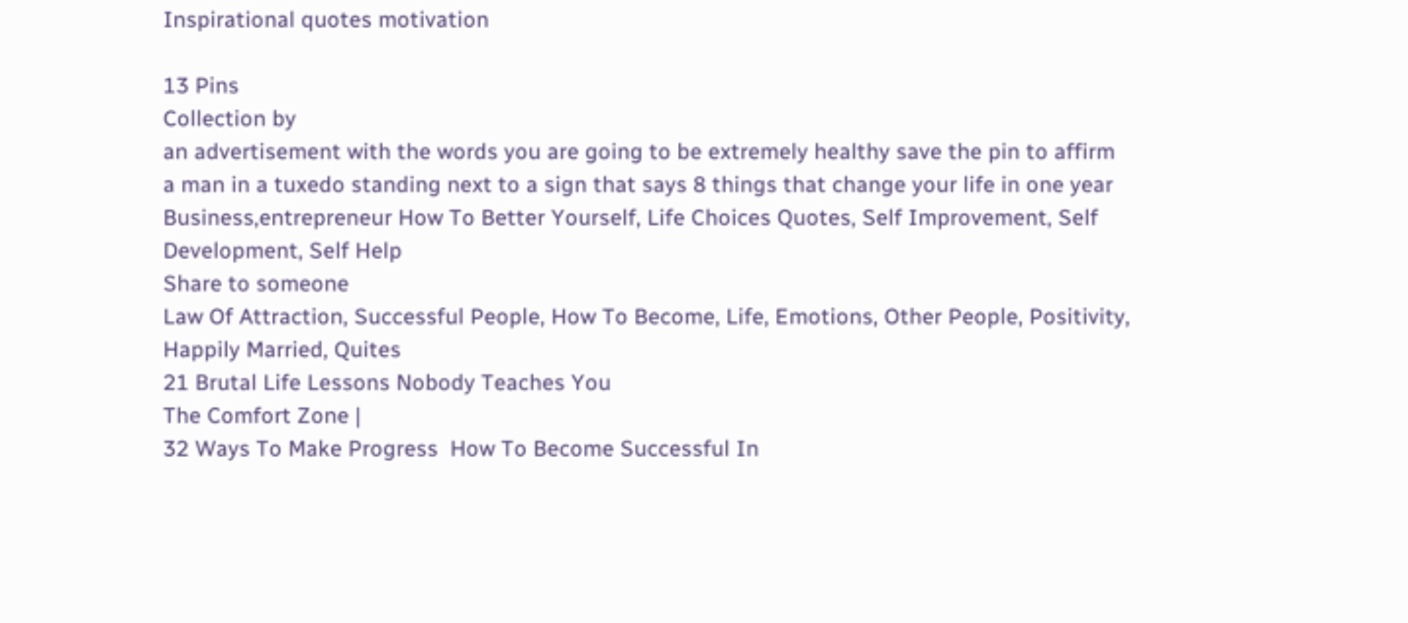Inspirational quotes motivation

13 Pins
Collection by
an advertisement with the words you are going to be extremely healthy save the pin to affirm
a man in a tuxedo standing next to a sign that says 8 things that change your life in one year
Business,entrepreneur How To Better Yourself, Life Choices Quotes, Self Improvement, Self Development, Self Help
Share to someone
Law Of Attraction, Successful People, How To Become, Life, Emotions, Other People, Positivity, Happily Married, Quites
21 Brutal Life Lessons Nobody Teaches You
The Comfort Zone |
32 Ways To Make Progress  How To Become Successful In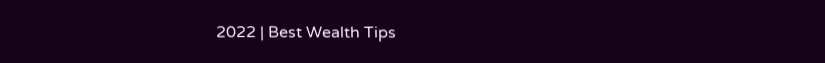2022 | Best Wealth Tips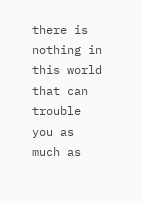there is nothing in this world that can trouble you as much as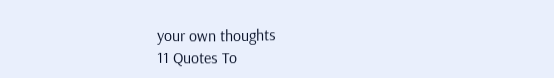your own thoughts
11 Quotes To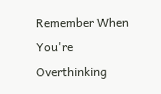Remember When You're Overthinking